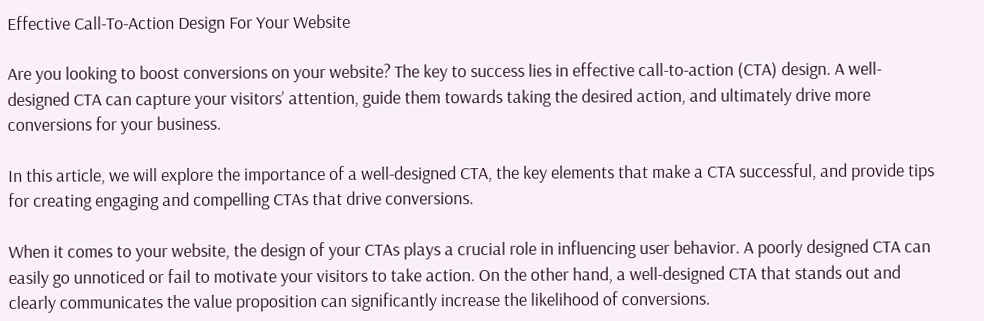Effective Call-To-Action Design For Your Website

Are you looking to boost conversions on your website? The key to success lies in effective call-to-action (CTA) design. A well-designed CTA can capture your visitors’ attention, guide them towards taking the desired action, and ultimately drive more conversions for your business.

In this article, we will explore the importance of a well-designed CTA, the key elements that make a CTA successful, and provide tips for creating engaging and compelling CTAs that drive conversions.

When it comes to your website, the design of your CTAs plays a crucial role in influencing user behavior. A poorly designed CTA can easily go unnoticed or fail to motivate your visitors to take action. On the other hand, a well-designed CTA that stands out and clearly communicates the value proposition can significantly increase the likelihood of conversions.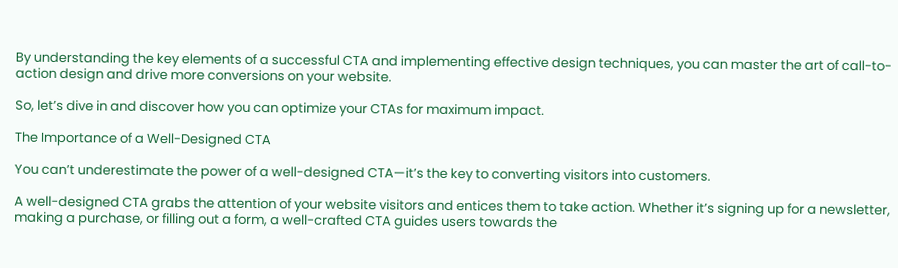By understanding the key elements of a successful CTA and implementing effective design techniques, you can master the art of call-to-action design and drive more conversions on your website.

So, let’s dive in and discover how you can optimize your CTAs for maximum impact.

The Importance of a Well-Designed CTA

You can’t underestimate the power of a well-designed CTA—it’s the key to converting visitors into customers.

A well-designed CTA grabs the attention of your website visitors and entices them to take action. Whether it’s signing up for a newsletter, making a purchase, or filling out a form, a well-crafted CTA guides users towards the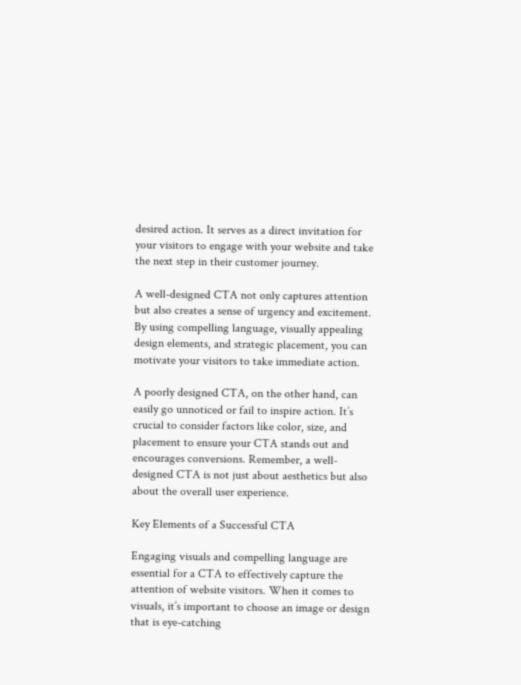desired action. It serves as a direct invitation for your visitors to engage with your website and take the next step in their customer journey.

A well-designed CTA not only captures attention but also creates a sense of urgency and excitement. By using compelling language, visually appealing design elements, and strategic placement, you can motivate your visitors to take immediate action.

A poorly designed CTA, on the other hand, can easily go unnoticed or fail to inspire action. It’s crucial to consider factors like color, size, and placement to ensure your CTA stands out and encourages conversions. Remember, a well-designed CTA is not just about aesthetics but also about the overall user experience.

Key Elements of a Successful CTA

Engaging visuals and compelling language are essential for a CTA to effectively capture the attention of website visitors. When it comes to visuals, it’s important to choose an image or design that is eye-catching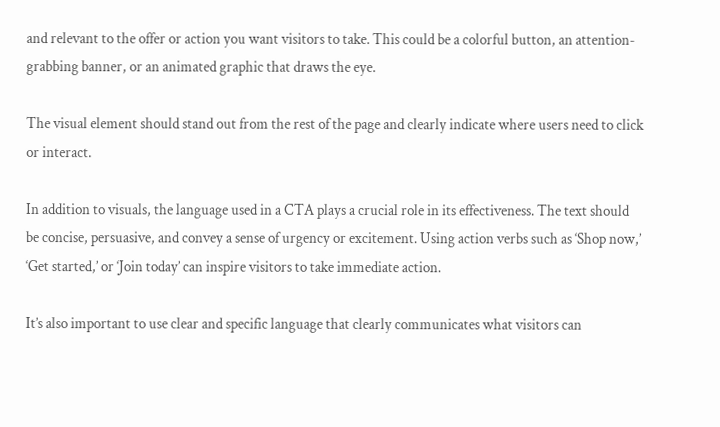and relevant to the offer or action you want visitors to take. This could be a colorful button, an attention-grabbing banner, or an animated graphic that draws the eye.

The visual element should stand out from the rest of the page and clearly indicate where users need to click or interact.

In addition to visuals, the language used in a CTA plays a crucial role in its effectiveness. The text should be concise, persuasive, and convey a sense of urgency or excitement. Using action verbs such as ‘Shop now,’ ‘Get started,’ or ‘Join today’ can inspire visitors to take immediate action.

It’s also important to use clear and specific language that clearly communicates what visitors can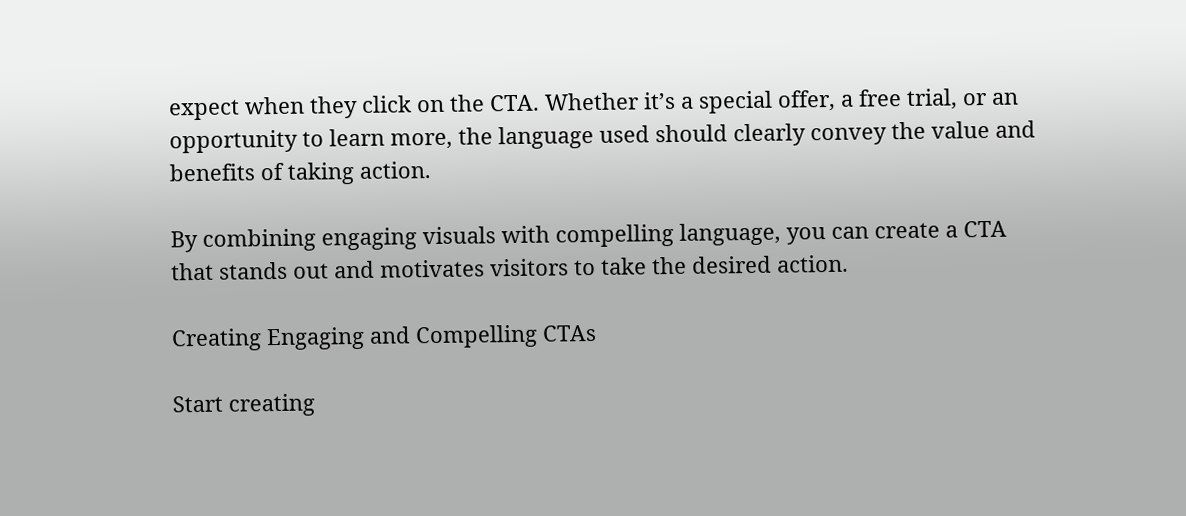expect when they click on the CTA. Whether it’s a special offer, a free trial, or an opportunity to learn more, the language used should clearly convey the value and benefits of taking action.

By combining engaging visuals with compelling language, you can create a CTA that stands out and motivates visitors to take the desired action.

Creating Engaging and Compelling CTAs

Start creating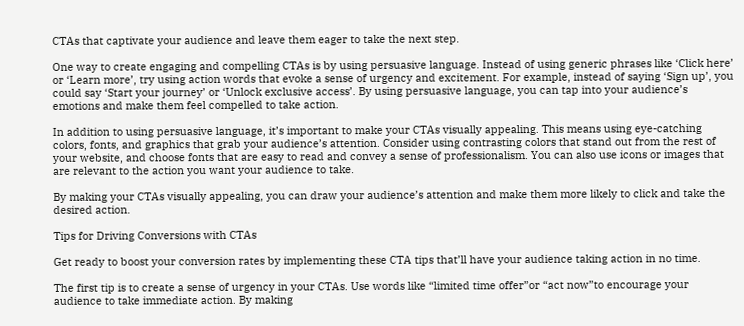CTAs that captivate your audience and leave them eager to take the next step.

One way to create engaging and compelling CTAs is by using persuasive language. Instead of using generic phrases like ‘Click here’ or ‘Learn more’, try using action words that evoke a sense of urgency and excitement. For example, instead of saying ‘Sign up’, you could say ‘Start your journey’ or ‘Unlock exclusive access’. By using persuasive language, you can tap into your audience’s emotions and make them feel compelled to take action.

In addition to using persuasive language, it’s important to make your CTAs visually appealing. This means using eye-catching colors, fonts, and graphics that grab your audience’s attention. Consider using contrasting colors that stand out from the rest of your website, and choose fonts that are easy to read and convey a sense of professionalism. You can also use icons or images that are relevant to the action you want your audience to take.

By making your CTAs visually appealing, you can draw your audience’s attention and make them more likely to click and take the desired action.

Tips for Driving Conversions with CTAs

Get ready to boost your conversion rates by implementing these CTA tips that’ll have your audience taking action in no time.

The first tip is to create a sense of urgency in your CTAs. Use words like “limited time offer”or “act now”to encourage your audience to take immediate action. By making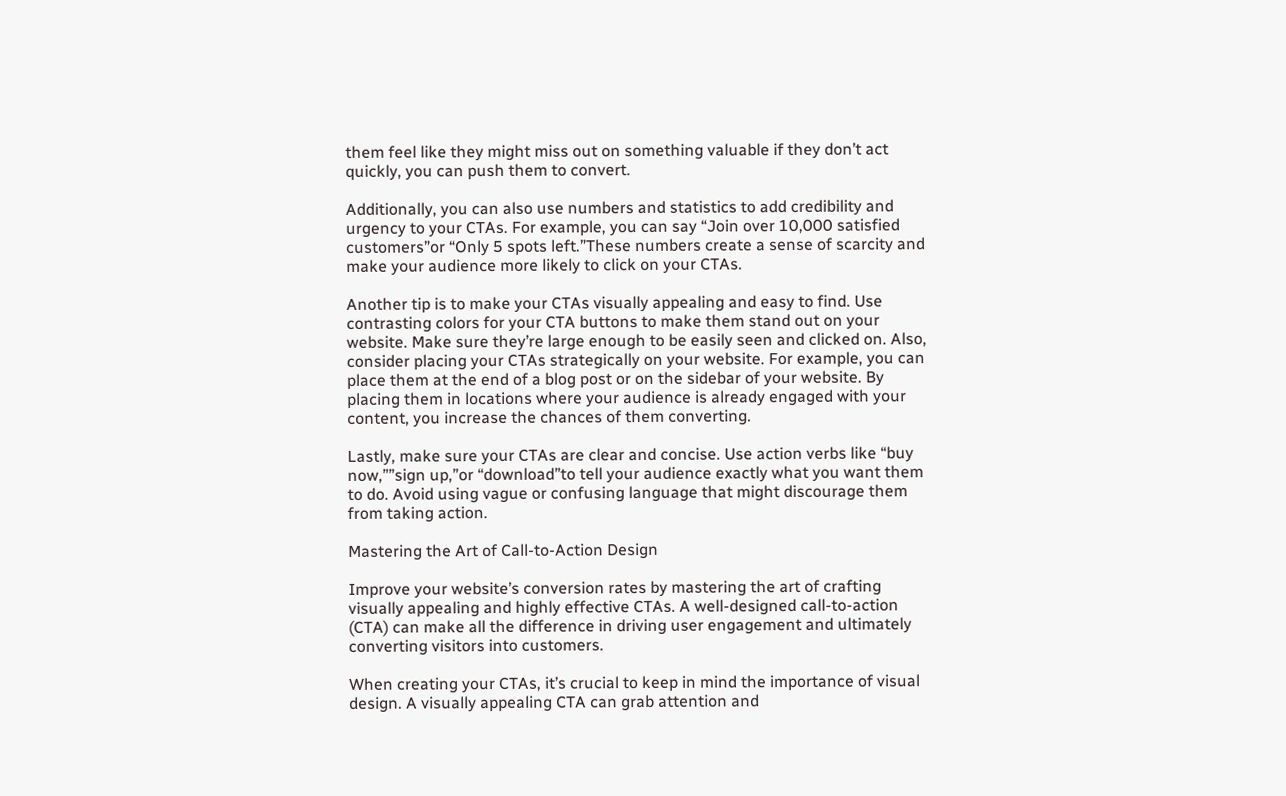them feel like they might miss out on something valuable if they don’t act quickly, you can push them to convert.

Additionally, you can also use numbers and statistics to add credibility and urgency to your CTAs. For example, you can say “Join over 10,000 satisfied customers”or “Only 5 spots left.”These numbers create a sense of scarcity and make your audience more likely to click on your CTAs.

Another tip is to make your CTAs visually appealing and easy to find. Use contrasting colors for your CTA buttons to make them stand out on your website. Make sure they’re large enough to be easily seen and clicked on. Also, consider placing your CTAs strategically on your website. For example, you can place them at the end of a blog post or on the sidebar of your website. By placing them in locations where your audience is already engaged with your content, you increase the chances of them converting.

Lastly, make sure your CTAs are clear and concise. Use action verbs like “buy now,””sign up,”or “download”to tell your audience exactly what you want them to do. Avoid using vague or confusing language that might discourage them from taking action.

Mastering the Art of Call-to-Action Design

Improve your website’s conversion rates by mastering the art of crafting visually appealing and highly effective CTAs. A well-designed call-to-action (CTA) can make all the difference in driving user engagement and ultimately converting visitors into customers.

When creating your CTAs, it’s crucial to keep in mind the importance of visual design. A visually appealing CTA can grab attention and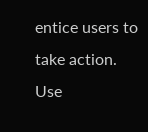entice users to take action. Use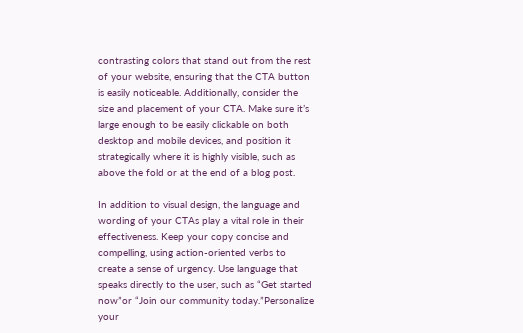contrasting colors that stand out from the rest of your website, ensuring that the CTA button is easily noticeable. Additionally, consider the size and placement of your CTA. Make sure it’s large enough to be easily clickable on both desktop and mobile devices, and position it strategically where it is highly visible, such as above the fold or at the end of a blog post.

In addition to visual design, the language and wording of your CTAs play a vital role in their effectiveness. Keep your copy concise and compelling, using action-oriented verbs to create a sense of urgency. Use language that speaks directly to the user, such as “Get started now”or “Join our community today.”Personalize your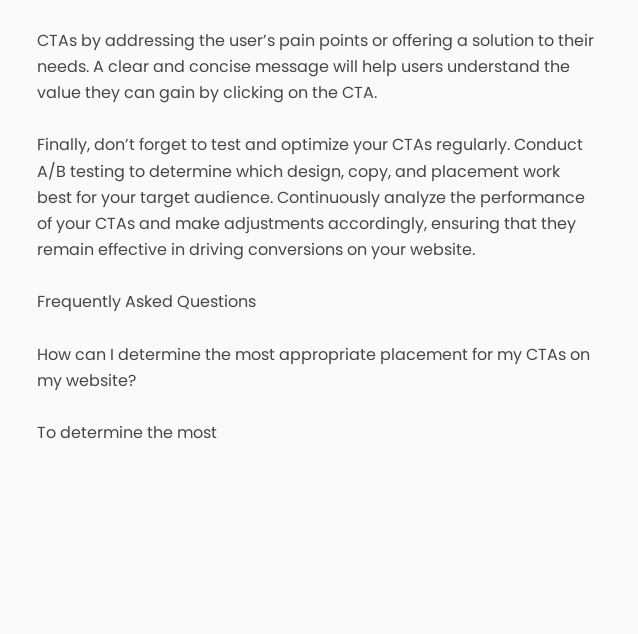CTAs by addressing the user’s pain points or offering a solution to their needs. A clear and concise message will help users understand the value they can gain by clicking on the CTA.

Finally, don’t forget to test and optimize your CTAs regularly. Conduct A/B testing to determine which design, copy, and placement work best for your target audience. Continuously analyze the performance of your CTAs and make adjustments accordingly, ensuring that they remain effective in driving conversions on your website.

Frequently Asked Questions

How can I determine the most appropriate placement for my CTAs on my website?

To determine the most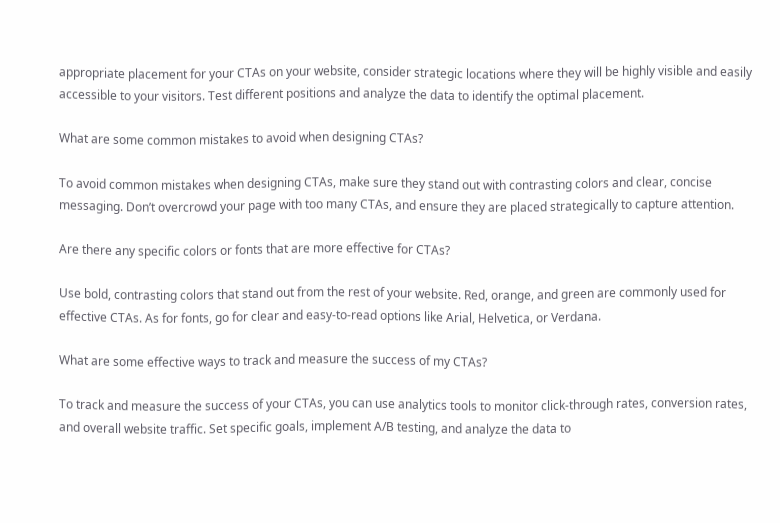appropriate placement for your CTAs on your website, consider strategic locations where they will be highly visible and easily accessible to your visitors. Test different positions and analyze the data to identify the optimal placement.

What are some common mistakes to avoid when designing CTAs?

To avoid common mistakes when designing CTAs, make sure they stand out with contrasting colors and clear, concise messaging. Don’t overcrowd your page with too many CTAs, and ensure they are placed strategically to capture attention.

Are there any specific colors or fonts that are more effective for CTAs?

Use bold, contrasting colors that stand out from the rest of your website. Red, orange, and green are commonly used for effective CTAs. As for fonts, go for clear and easy-to-read options like Arial, Helvetica, or Verdana.

What are some effective ways to track and measure the success of my CTAs?

To track and measure the success of your CTAs, you can use analytics tools to monitor click-through rates, conversion rates, and overall website traffic. Set specific goals, implement A/B testing, and analyze the data to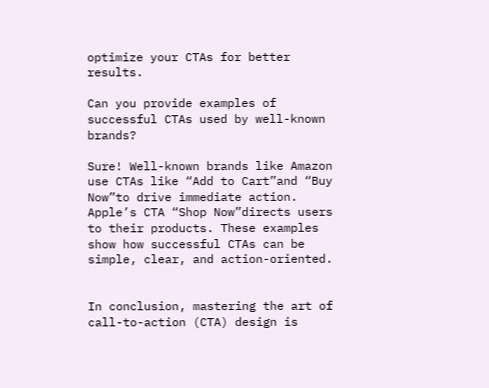optimize your CTAs for better results.

Can you provide examples of successful CTAs used by well-known brands?

Sure! Well-known brands like Amazon use CTAs like “Add to Cart”and “Buy Now”to drive immediate action. Apple’s CTA “Shop Now”directs users to their products. These examples show how successful CTAs can be simple, clear, and action-oriented.


In conclusion, mastering the art of call-to-action (CTA) design is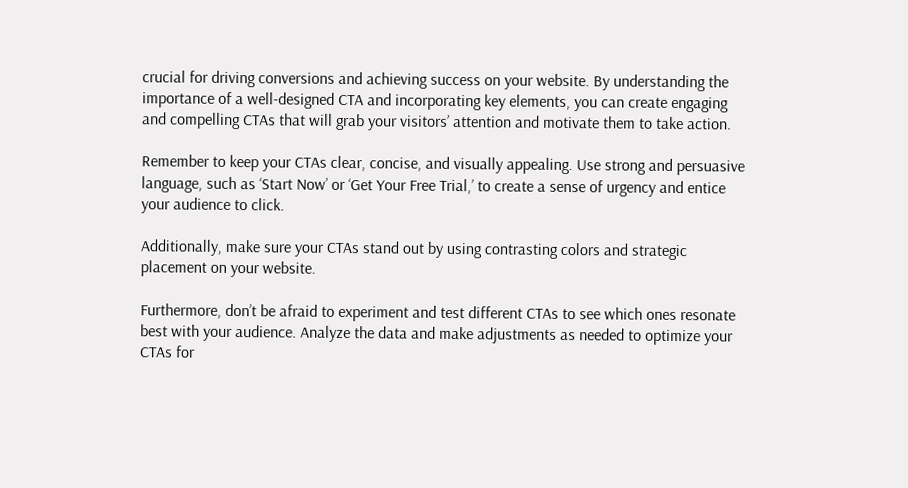crucial for driving conversions and achieving success on your website. By understanding the importance of a well-designed CTA and incorporating key elements, you can create engaging and compelling CTAs that will grab your visitors’ attention and motivate them to take action.

Remember to keep your CTAs clear, concise, and visually appealing. Use strong and persuasive language, such as ‘Start Now’ or ‘Get Your Free Trial,’ to create a sense of urgency and entice your audience to click.

Additionally, make sure your CTAs stand out by using contrasting colors and strategic placement on your website.

Furthermore, don’t be afraid to experiment and test different CTAs to see which ones resonate best with your audience. Analyze the data and make adjustments as needed to optimize your CTAs for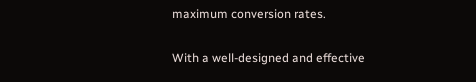maximum conversion rates.

With a well-designed and effective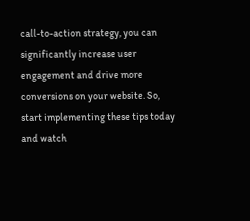call-to-action strategy, you can significantly increase user engagement and drive more conversions on your website. So, start implementing these tips today and watch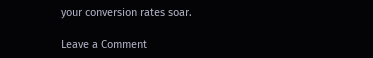your conversion rates soar.

Leave a Comment